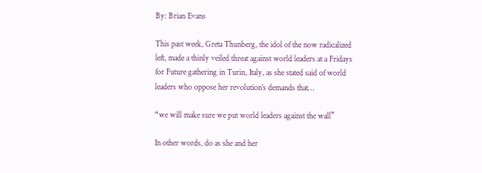By: Brian Evans

This past week, Greta Thunberg, the idol of the now radicalized left, made a thinly veiled threat against world leaders at a Fridays for Future gathering in Turin, Italy, as she stated said of world leaders who oppose her revolution’s demands that…

“we will make sure we put world leaders against the wall”

In other words, do as she and her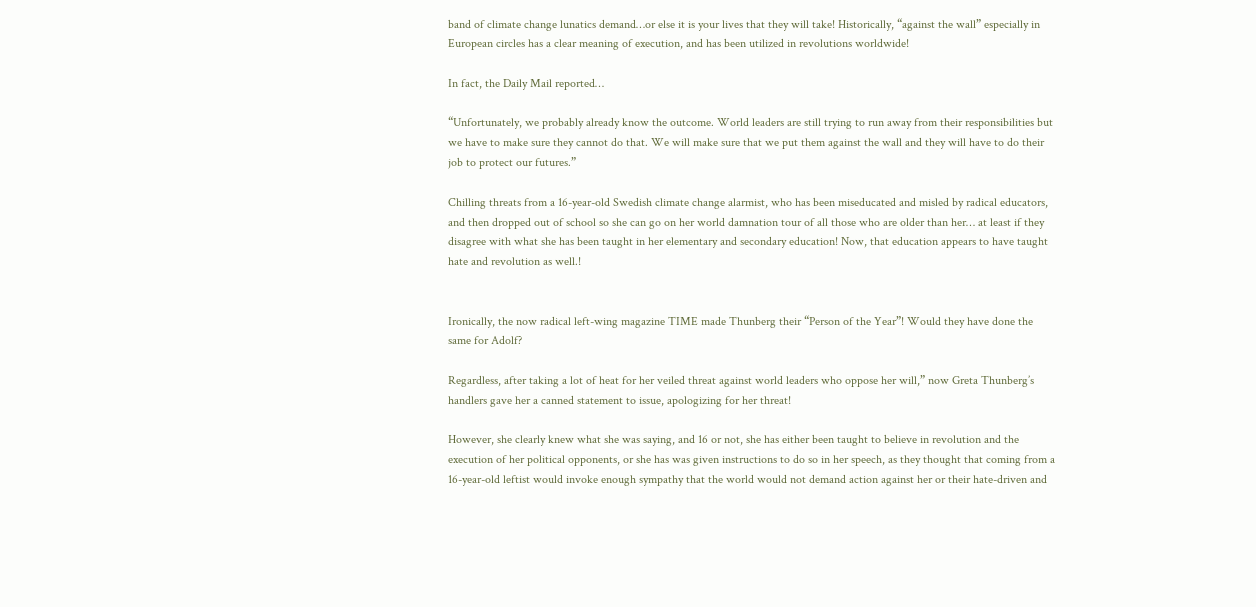band of climate change lunatics demand…or else it is your lives that they will take! Historically, “against the wall” especially in European circles has a clear meaning of execution, and has been utilized in revolutions worldwide!

In fact, the Daily Mail reported…

“Unfortunately, we probably already know the outcome. World leaders are still trying to run away from their responsibilities but we have to make sure they cannot do that. We will make sure that we put them against the wall and they will have to do their job to protect our futures.”

Chilling threats from a 16-year-old Swedish climate change alarmist, who has been miseducated and misled by radical educators, and then dropped out of school so she can go on her world damnation tour of all those who are older than her… at least if they disagree with what she has been taught in her elementary and secondary education! Now, that education appears to have taught hate and revolution as well.!


Ironically, the now radical left-wing magazine TIME made Thunberg their “Person of the Year”! Would they have done the same for Adolf?

Regardless, after taking a lot of heat for her veiled threat against world leaders who oppose her will,” now Greta Thunberg’s handlers gave her a canned statement to issue, apologizing for her threat!

However, she clearly knew what she was saying, and 16 or not, she has either been taught to believe in revolution and the execution of her political opponents, or she has was given instructions to do so in her speech, as they thought that coming from a 16-year-old leftist would invoke enough sympathy that the world would not demand action against her or their hate-driven and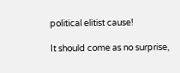political elitist cause!

It should come as no surprise,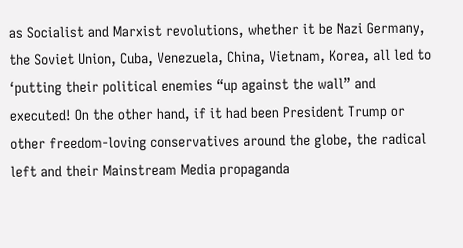as Socialist and Marxist revolutions, whether it be Nazi Germany, the Soviet Union, Cuba, Venezuela, China, Vietnam, Korea, all led to ‘putting their political enemies “up against the wall” and executed! On the other hand, if it had been President Trump or other freedom-loving conservatives around the globe, the radical left and their Mainstream Media propaganda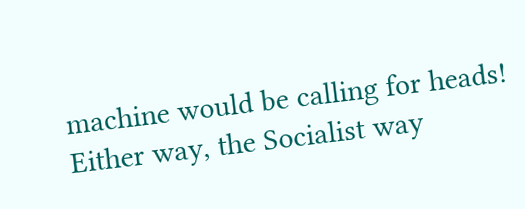machine would be calling for heads! Either way, the Socialist way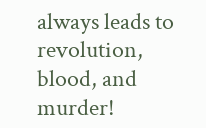always leads to revolution, blood, and murder!